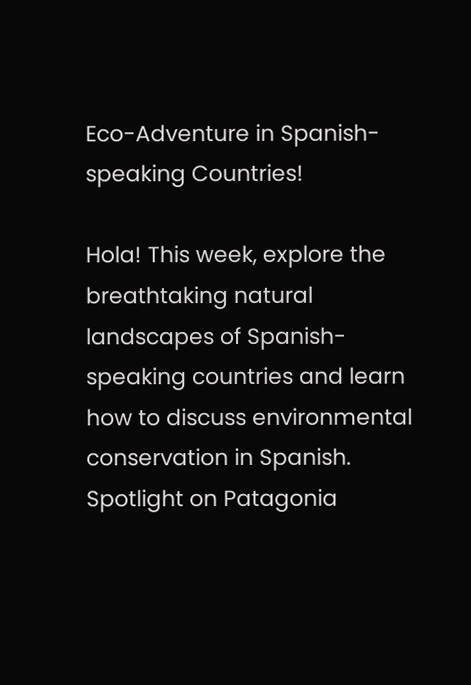Eco-Adventure in Spanish-speaking Countries!

Hola! This week, explore the breathtaking natural landscapes of Spanish-speaking countries and learn how to discuss environmental conservation in Spanish. Spotlight on Patagonia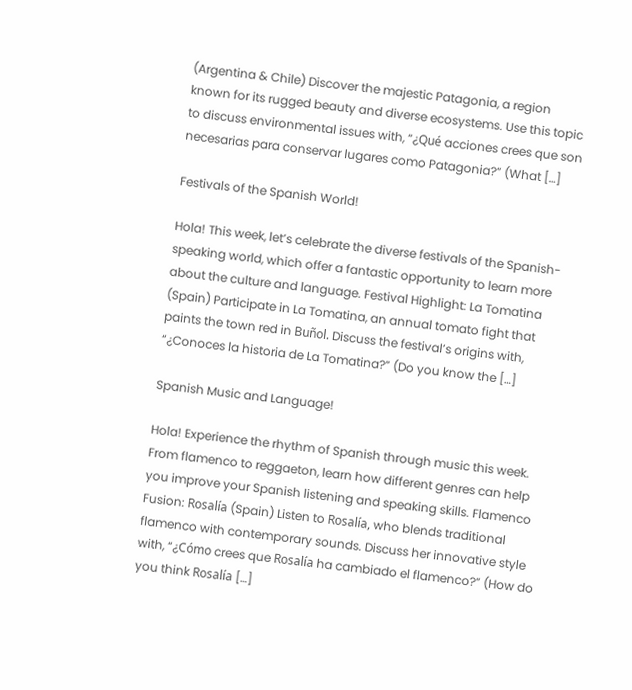(Argentina & Chile) Discover the majestic Patagonia, a region known for its rugged beauty and diverse ecosystems. Use this topic to discuss environmental issues with, “¿Qué acciones crees que son necesarias para conservar lugares como Patagonia?” (What […]

Festivals of the Spanish World!

Hola! This week, let’s celebrate the diverse festivals of the Spanish-speaking world, which offer a fantastic opportunity to learn more about the culture and language. Festival Highlight: La Tomatina (Spain) Participate in La Tomatina, an annual tomato fight that paints the town red in Buñol. Discuss the festival’s origins with, “¿Conoces la historia de La Tomatina?” (Do you know the […]

Spanish Music and Language!

Hola! Experience the rhythm of Spanish through music this week. From flamenco to reggaeton, learn how different genres can help you improve your Spanish listening and speaking skills. Flamenco Fusion: Rosalía (Spain) Listen to Rosalía, who blends traditional flamenco with contemporary sounds. Discuss her innovative style with, “¿Cómo crees que Rosalía ha cambiado el flamenco?” (How do you think Rosalía […]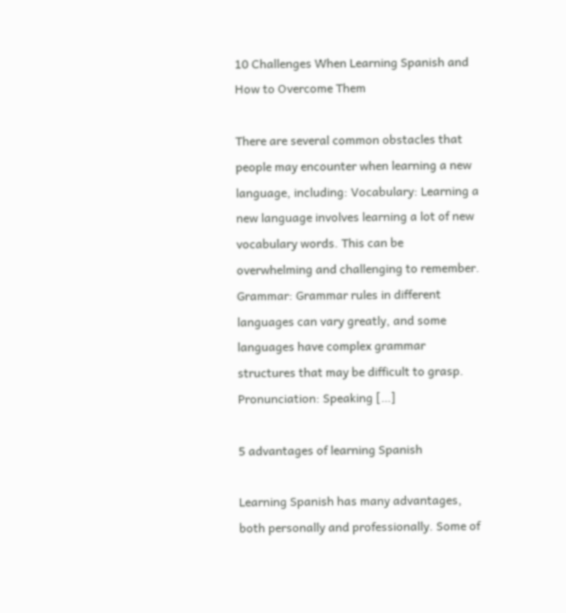10 Challenges When Learning Spanish and How to Overcome Them

There are several common obstacles that people may encounter when learning a new language, including: Vocabulary: Learning a new language involves learning a lot of new vocabulary words. This can be overwhelming and challenging to remember. Grammar: Grammar rules in different languages can vary greatly, and some languages have complex grammar structures that may be difficult to grasp. Pronunciation: Speaking […]

5 advantages of learning Spanish

Learning Spanish has many advantages, both personally and professionally. Some of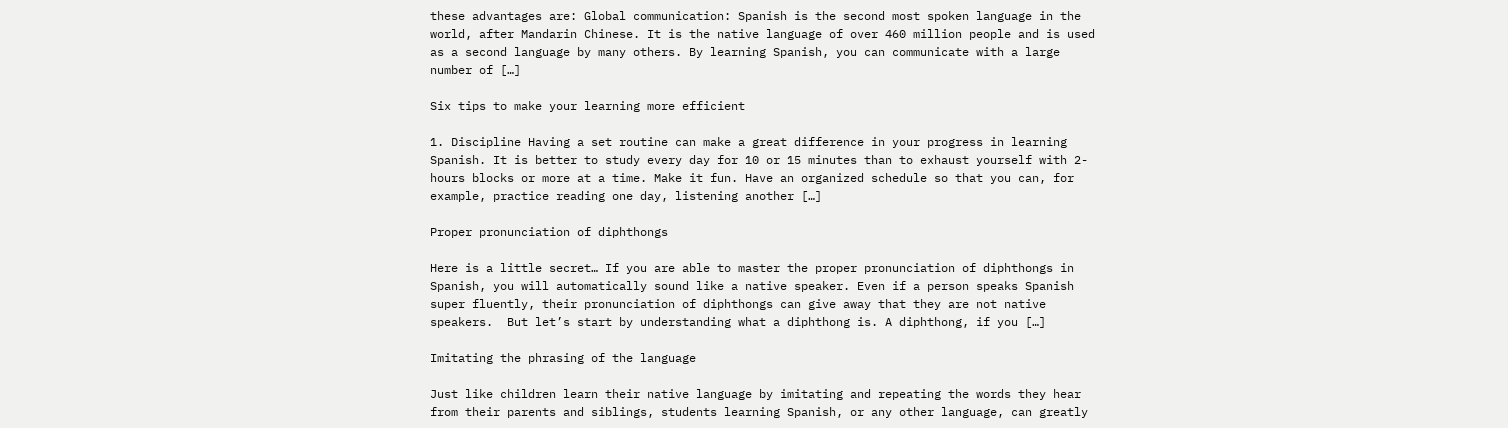these advantages are: Global communication: Spanish is the second most spoken language in the world, after Mandarin Chinese. It is the native language of over 460 million people and is used as a second language by many others. By learning Spanish, you can communicate with a large number of […]

Six tips to make your learning more efficient

1. Discipline Having a set routine can make a great difference in your progress in learning Spanish. It is better to study every day for 10 or 15 minutes than to exhaust yourself with 2-hours blocks or more at a time. Make it fun. Have an organized schedule so that you can, for example, practice reading one day, listening another […]

Proper pronunciation of diphthongs

Here is a little secret… If you are able to master the proper pronunciation of diphthongs in Spanish, you will automatically sound like a native speaker. Even if a person speaks Spanish super fluently, their pronunciation of diphthongs can give away that they are not native speakers.  But let’s start by understanding what a diphthong is. A diphthong, if you […]

Imitating the phrasing of the language

Just like children learn their native language by imitating and repeating the words they hear from their parents and siblings, students learning Spanish, or any other language, can greatly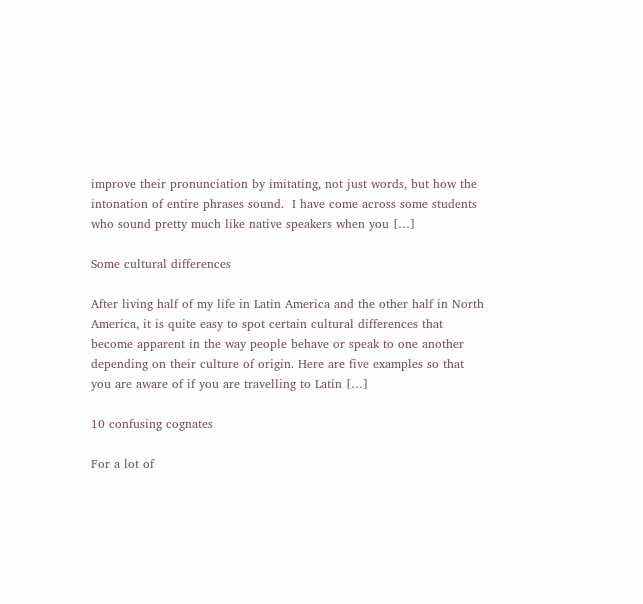improve their pronunciation by imitating, not just words, but how the intonation of entire phrases sound.  I have come across some students who sound pretty much like native speakers when you […]

Some cultural differences

After living half of my life in Latin America and the other half in North America, it is quite easy to spot certain cultural differences that become apparent in the way people behave or speak to one another depending on their culture of origin. Here are five examples so that you are aware of if you are travelling to Latin […]

10 confusing cognates

For a lot of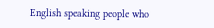English speaking people who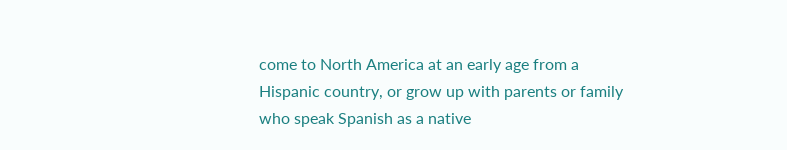come to North America at an early age from a Hispanic country, or grow up with parents or family who speak Spanish as a native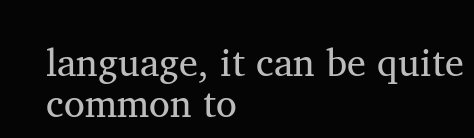language, it can be quite common to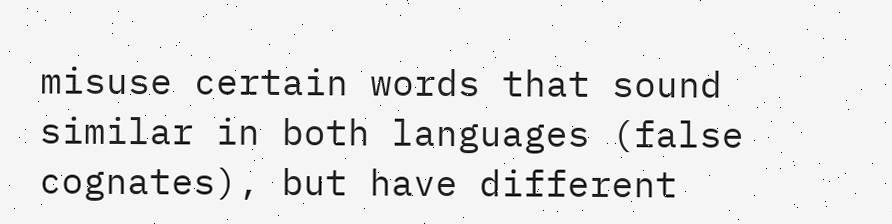misuse certain words that sound similar in both languages (false cognates), but have different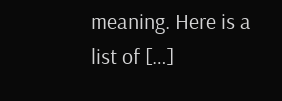meaning. Here is a list of […]